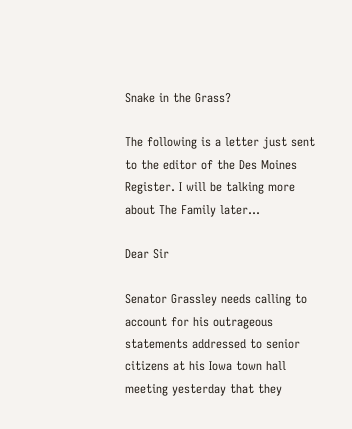Snake in the Grass?

The following is a letter just sent to the editor of the Des Moines Register. I will be talking more about The Family later…

Dear Sir

Senator Grassley needs calling to account for his outrageous statements addressed to senior citizens at his Iowa town hall meeting yesterday that they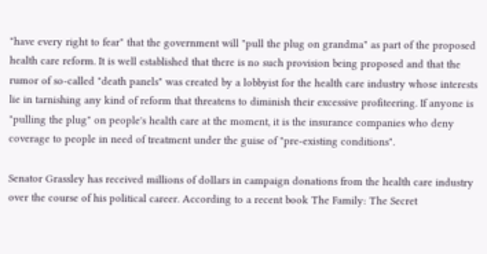"have every right to fear" that the government will "pull the plug on grandma" as part of the proposed health care reform. It is well established that there is no such provision being proposed and that the rumor of so-called "death panels" was created by a lobbyist for the health care industry whose interests lie in tarnishing any kind of reform that threatens to diminish their excessive profiteering. If anyone is "pulling the plug" on people's health care at the moment, it is the insurance companies who deny coverage to people in need of treatment under the guise of "pre-existing conditions".

Senator Grassley has received millions of dollars in campaign donations from the health care industry over the course of his political career. According to a recent book The Family: The Secret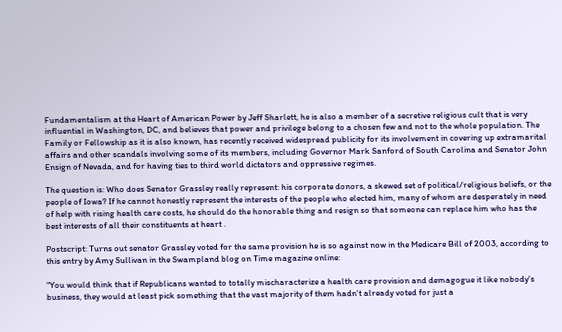Fundamentalism at the Heart of American Power by Jeff Sharlett, he is also a member of a secretive religious cult that is very influential in Washington, DC, and believes that power and privilege belong to a chosen few and not to the whole population. The Family or Fellowship as it is also known, has recently received widespread publicity for its involvement in covering up extramarital affairs and other scandals involving some of its members, including Governor Mark Sanford of South Carolina and Senator John Ensign of Nevada, and for having ties to third world dictators and oppressive regimes.

The question is: Who does Senator Grassley really represent: his corporate donors, a skewed set of political/religious beliefs, or the people of Iowa? If he cannot honestly represent the interests of the people who elected him, many of whom are desperately in need of help with rising health care costs, he should do the honorable thing and resign so that someone can replace him who has the best interests of all their constituents at heart .

Postscript: Turns out senator Grassley voted for the same provision he is so against now in the Medicare Bill of 2003, according to this entry by Amy Sullivan in the Swampland blog on Time magazine online:

"You would think that if Republicans wanted to totally mischaracterize a health care provision and demagogue it like nobody's business, they would at least pick something that the vast majority of them hadn't already voted for just a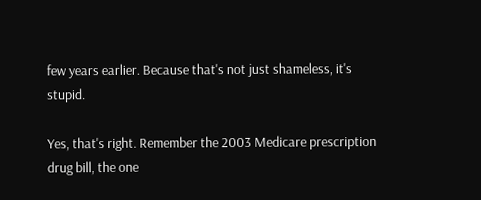few years earlier. Because that's not just shameless, it's stupid.

Yes, that's right. Remember the 2003 Medicare prescription drug bill, the one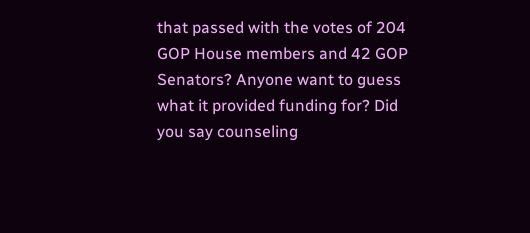that passed with the votes of 204 GOP House members and 42 GOP Senators? Anyone want to guess what it provided funding for? Did you say counseling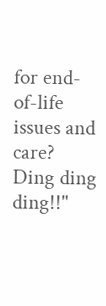for end-of-life issues and care? Ding ding ding!!"